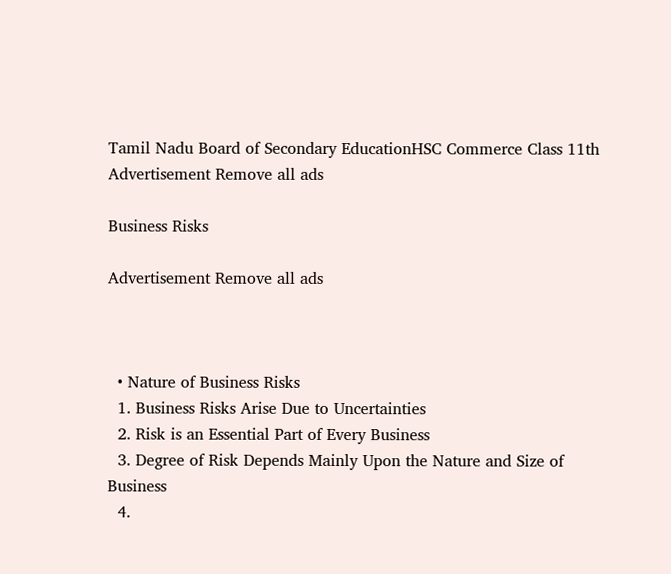Tamil Nadu Board of Secondary EducationHSC Commerce Class 11th
Advertisement Remove all ads

Business Risks

Advertisement Remove all ads



  • Nature of Business Risks
  1. Business Risks Arise Due to Uncertainties
  2. Risk is an Essential Part of Every Business
  3. Degree of Risk Depends Mainly Upon the Nature and Size of Business
  4.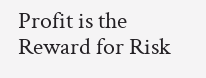Profit is the Reward for Risk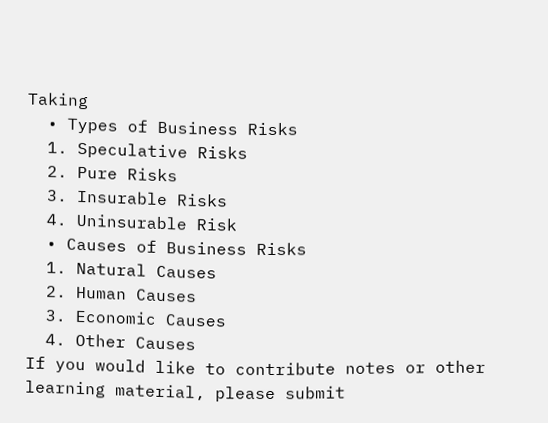Taking
  • Types of Business Risks
  1. Speculative Risks
  2. Pure Risks
  3. Insurable Risks
  4. Uninsurable Risk
  • Causes of Business Risks
  1. Natural Causes
  2. Human Causes
  3. Economic Causes
  4. Other Causes
If you would like to contribute notes or other learning material, please submit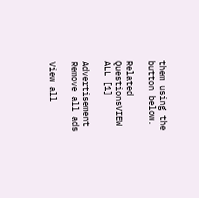them using the button below.

Related QuestionsVIEW ALL [1]

Advertisement Remove all ads

View all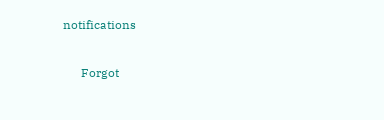notifications

      Forgot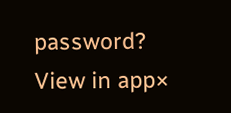password?
View in app×